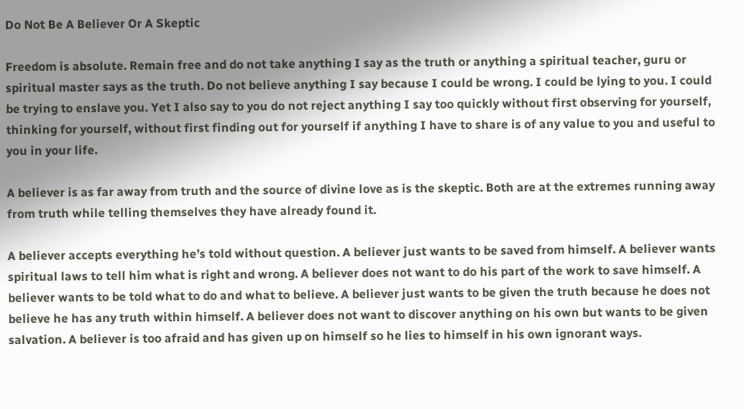Do Not Be A Believer Or A Skeptic

Freedom is absolute. Remain free and do not take anything I say as the truth or anything a spiritual teacher, guru or spiritual master says as the truth. Do not believe anything I say because I could be wrong. I could be lying to you. I could be trying to enslave you. Yet I also say to you do not reject anything I say too quickly without first observing for yourself, thinking for yourself, without first finding out for yourself if anything I have to share is of any value to you and useful to you in your life.

A believer is as far away from truth and the source of divine love as is the skeptic. Both are at the extremes running away from truth while telling themselves they have already found it.

A believer accepts everything he’s told without question. A believer just wants to be saved from himself. A believer wants spiritual laws to tell him what is right and wrong. A believer does not want to do his part of the work to save himself. A believer wants to be told what to do and what to believe. A believer just wants to be given the truth because he does not believe he has any truth within himself. A believer does not want to discover anything on his own but wants to be given salvation. A believer is too afraid and has given up on himself so he lies to himself in his own ignorant ways.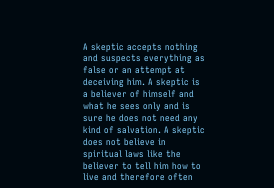A skeptic accepts nothing and suspects everything as false or an attempt at deceiving him. A skeptic is a believer of himself and what he sees only and is sure he does not need any kind of salvation. A skeptic does not believe in spiritual laws like the believer to tell him how to live and therefore often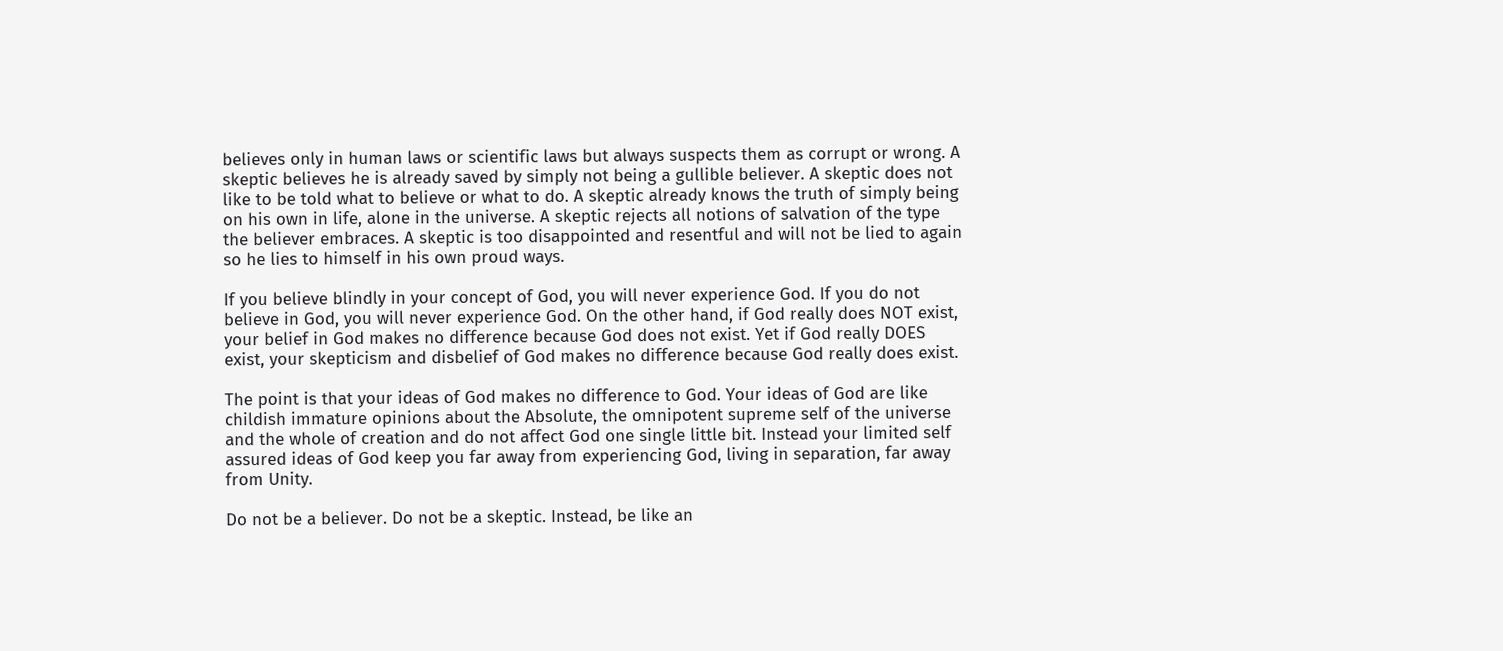believes only in human laws or scientific laws but always suspects them as corrupt or wrong. A skeptic believes he is already saved by simply not being a gullible believer. A skeptic does not like to be told what to believe or what to do. A skeptic already knows the truth of simply being on his own in life, alone in the universe. A skeptic rejects all notions of salvation of the type the believer embraces. A skeptic is too disappointed and resentful and will not be lied to again so he lies to himself in his own proud ways.

If you believe blindly in your concept of God, you will never experience God. If you do not believe in God, you will never experience God. On the other hand, if God really does NOT exist, your belief in God makes no difference because God does not exist. Yet if God really DOES exist, your skepticism and disbelief of God makes no difference because God really does exist.

The point is that your ideas of God makes no difference to God. Your ideas of God are like childish immature opinions about the Absolute, the omnipotent supreme self of the universe and the whole of creation and do not affect God one single little bit. Instead your limited self assured ideas of God keep you far away from experiencing God, living in separation, far away from Unity.

Do not be a believer. Do not be a skeptic. Instead, be like an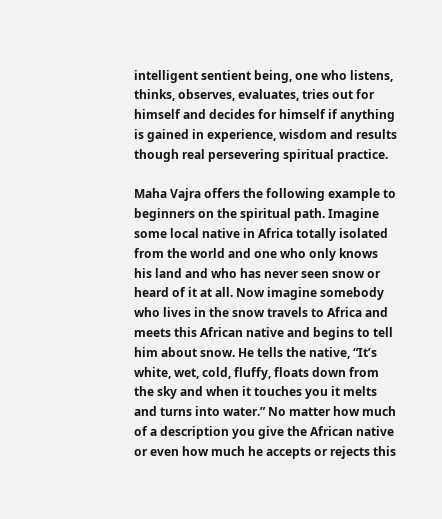intelligent sentient being, one who listens, thinks, observes, evaluates, tries out for himself and decides for himself if anything is gained in experience, wisdom and results though real persevering spiritual practice.

Maha Vajra offers the following example to beginners on the spiritual path. Imagine some local native in Africa totally isolated from the world and one who only knows his land and who has never seen snow or heard of it at all. Now imagine somebody who lives in the snow travels to Africa and meets this African native and begins to tell him about snow. He tells the native, “It’s white, wet, cold, fluffy, floats down from the sky and when it touches you it melts and turns into water.” No matter how much of a description you give the African native or even how much he accepts or rejects this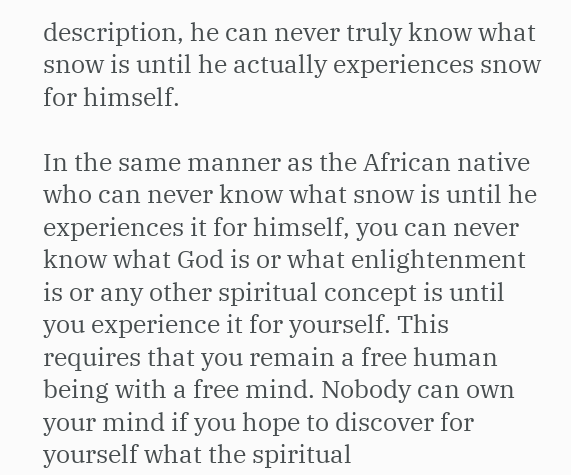description, he can never truly know what snow is until he actually experiences snow for himself.

In the same manner as the African native who can never know what snow is until he experiences it for himself, you can never know what God is or what enlightenment is or any other spiritual concept is until you experience it for yourself. This requires that you remain a free human being with a free mind. Nobody can own your mind if you hope to discover for yourself what the spiritual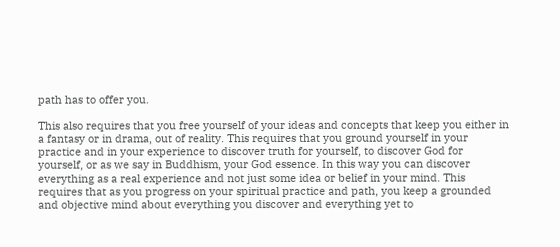path has to offer you.

This also requires that you free yourself of your ideas and concepts that keep you either in a fantasy or in drama, out of reality. This requires that you ground yourself in your practice and in your experience to discover truth for yourself, to discover God for yourself, or as we say in Buddhism, your God essence. In this way you can discover everything as a real experience and not just some idea or belief in your mind. This requires that as you progress on your spiritual practice and path, you keep a grounded and objective mind about everything you discover and everything yet to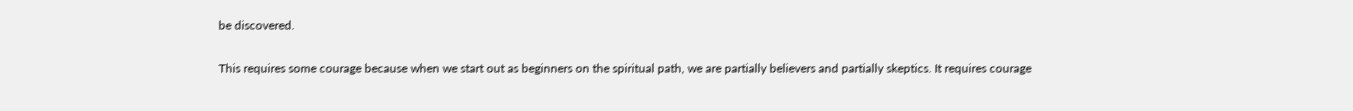be discovered.

This requires some courage because when we start out as beginners on the spiritual path, we are partially believers and partially skeptics. It requires courage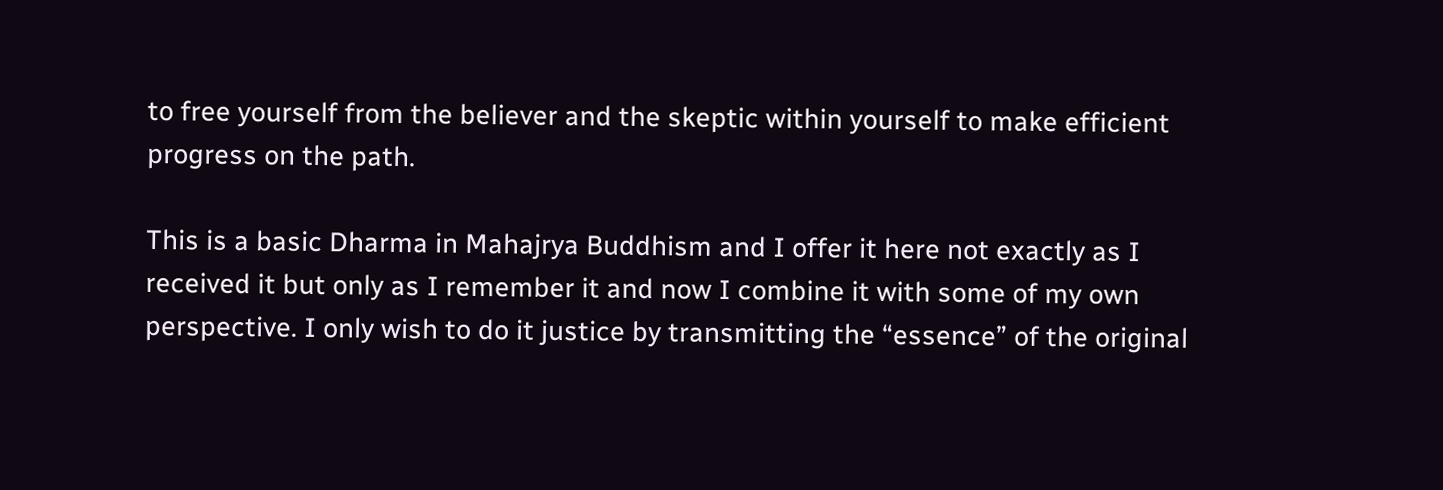to free yourself from the believer and the skeptic within yourself to make efficient progress on the path.

This is a basic Dharma in Mahajrya Buddhism and I offer it here not exactly as I received it but only as I remember it and now I combine it with some of my own perspective. I only wish to do it justice by transmitting the “essence” of the original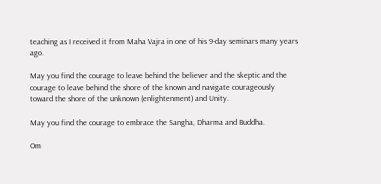teaching as I received it from Maha Vajra in one of his 9-day seminars many years ago.

May you find the courage to leave behind the believer and the skeptic and the courage to leave behind the shore of the known and navigate courageously toward the shore of the unknown (enlightenment) and Unity.

May you find the courage to embrace the Sangha, Dharma and Buddha.

Om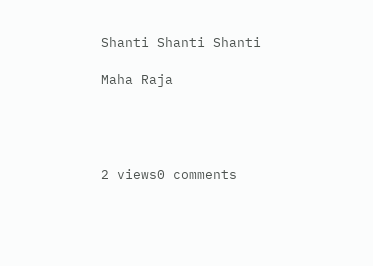Shanti Shanti Shanti

Maha Raja




2 views0 comments